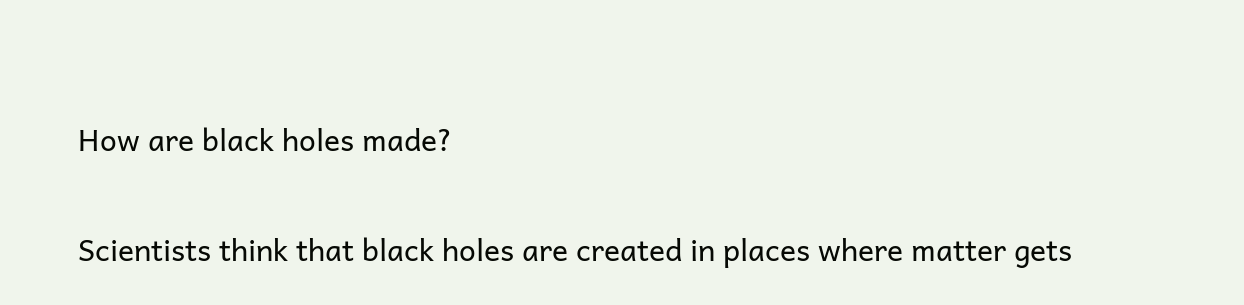How are black holes made?

Scientists think that black holes are created in places where matter gets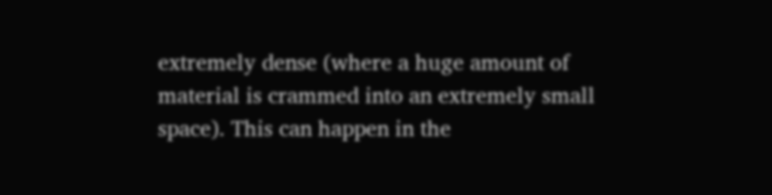extremely dense (where a huge amount of material is crammed into an extremely small space). This can happen in the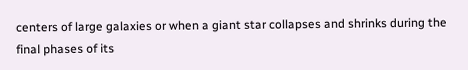centers of large galaxies or when a giant star collapses and shrinks during the final phases of its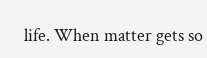life. When matter gets so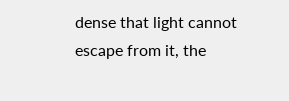dense that light cannot escape from it, the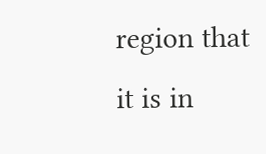region that it is in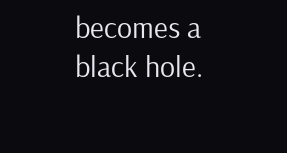becomes a black hole.